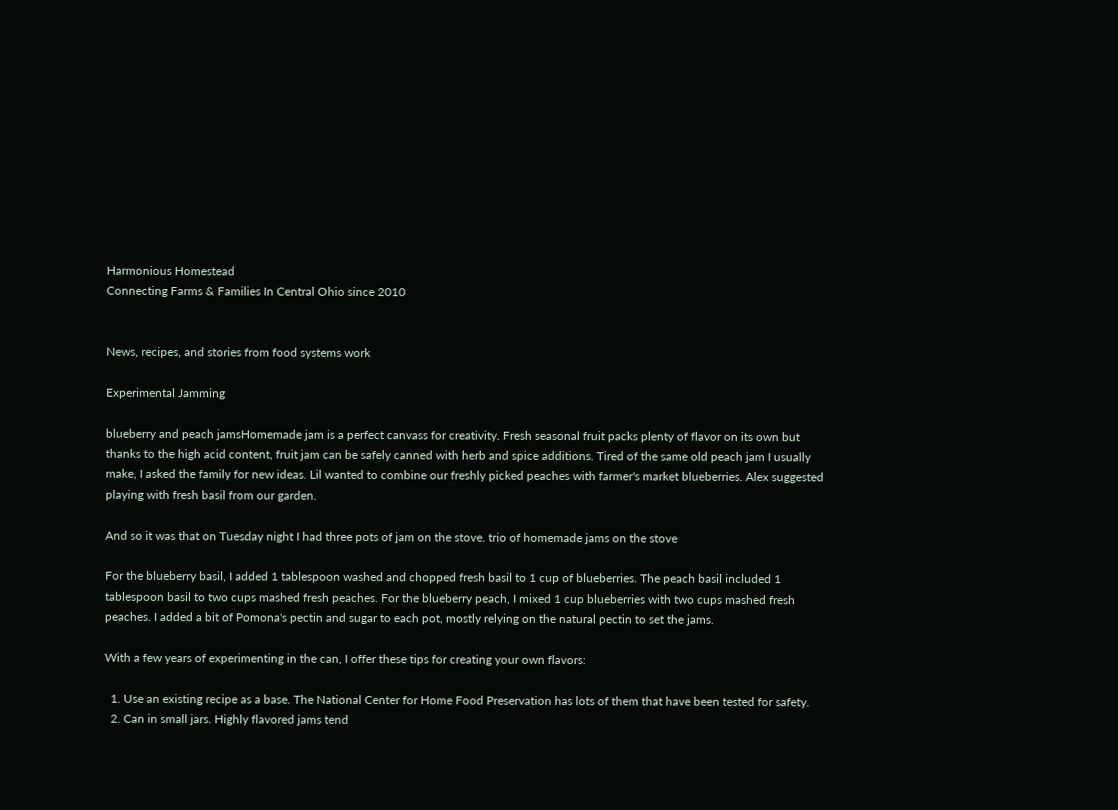Harmonious Homestead
Connecting Farms & Families In Central Ohio since 2010


News, recipes, and stories from food systems work

Experimental Jamming

blueberry and peach jamsHomemade jam is a perfect canvass for creativity. Fresh seasonal fruit packs plenty of flavor on its own but thanks to the high acid content, fruit jam can be safely canned with herb and spice additions. Tired of the same old peach jam I usually make, I asked the family for new ideas. Lil wanted to combine our freshly picked peaches with farmer's market blueberries. Alex suggested playing with fresh basil from our garden.

And so it was that on Tuesday night I had three pots of jam on the stove. trio of homemade jams on the stove

For the blueberry basil, I added 1 tablespoon washed and chopped fresh basil to 1 cup of blueberries. The peach basil included 1 tablespoon basil to two cups mashed fresh peaches. For the blueberry peach, I mixed 1 cup blueberries with two cups mashed fresh peaches. I added a bit of Pomona's pectin and sugar to each pot, mostly relying on the natural pectin to set the jams.

With a few years of experimenting in the can, I offer these tips for creating your own flavors:

  1. Use an existing recipe as a base. The National Center for Home Food Preservation has lots of them that have been tested for safety.
  2. Can in small jars. Highly flavored jams tend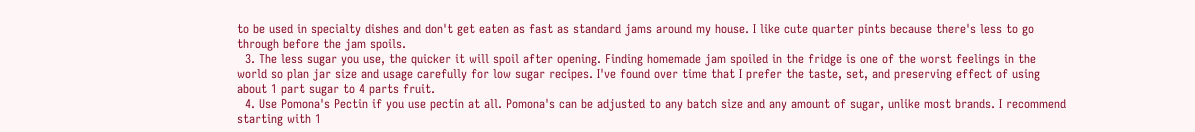to be used in specialty dishes and don't get eaten as fast as standard jams around my house. I like cute quarter pints because there's less to go through before the jam spoils.
  3. The less sugar you use, the quicker it will spoil after opening. Finding homemade jam spoiled in the fridge is one of the worst feelings in the world so plan jar size and usage carefully for low sugar recipes. I've found over time that I prefer the taste, set, and preserving effect of using about 1 part sugar to 4 parts fruit.
  4. Use Pomona's Pectin if you use pectin at all. Pomona's can be adjusted to any batch size and any amount of sugar, unlike most brands. I recommend starting with 1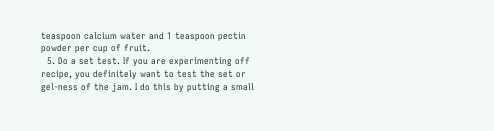teaspoon calcium water and 1 teaspoon pectin powder per cup of fruit.
  5. Do a set test. If you are experimenting off recipe, you definitely want to test the set or gel-ness of the jam. I do this by putting a small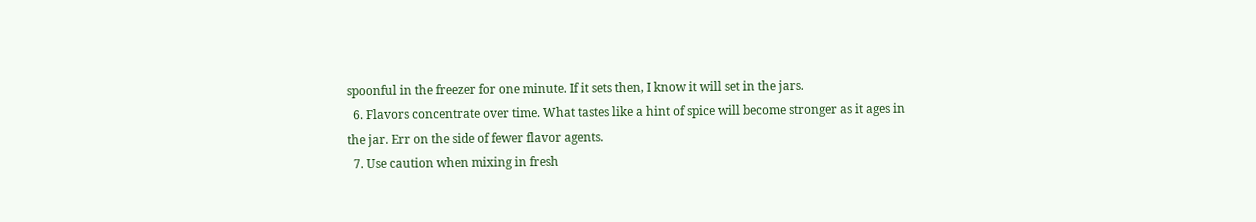spoonful in the freezer for one minute. If it sets then, I know it will set in the jars.
  6. Flavors concentrate over time. What tastes like a hint of spice will become stronger as it ages in the jar. Err on the side of fewer flavor agents.
  7. Use caution when mixing in fresh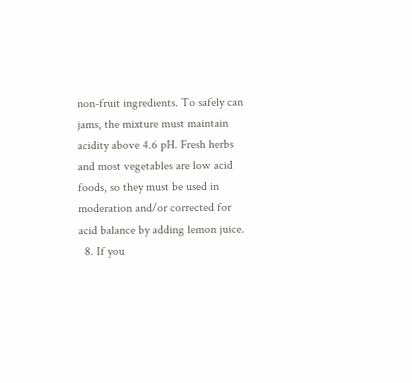non-fruit ingredients. To safely can jams, the mixture must maintain acidity above 4.6 pH. Fresh herbs and most vegetables are low acid foods, so they must be used in moderation and/or corrected for acid balance by adding lemon juice.
  8. If you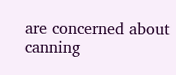are concerned about canning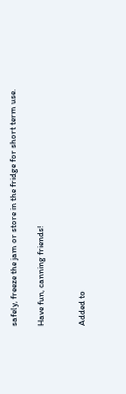safely, freeze the jam or store in the fridge for short term use.

Have fun, canning friends!


Added to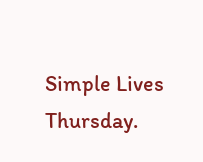Simple Lives Thursday.